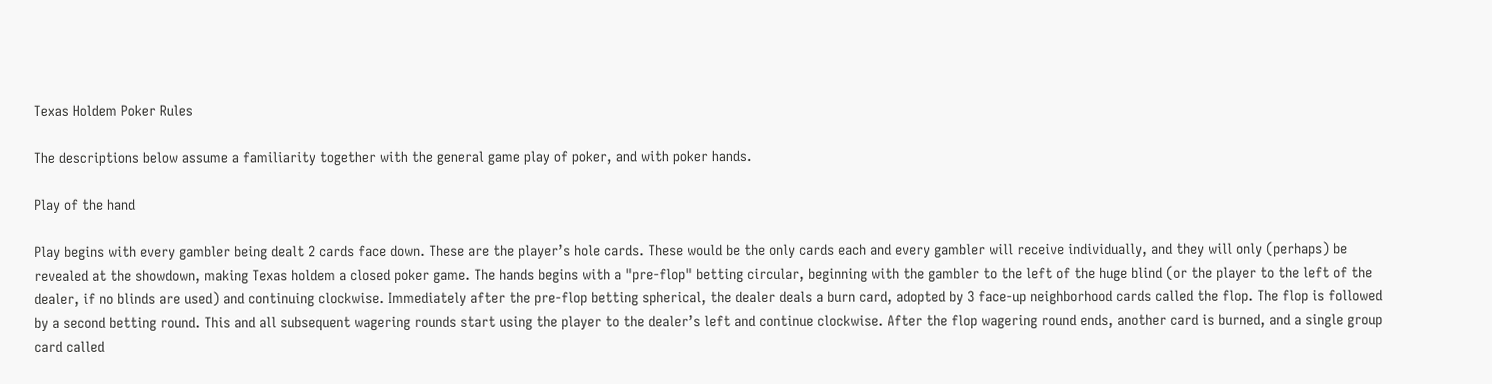Texas Holdem Poker Rules

The descriptions below assume a familiarity together with the general game play of poker, and with poker hands.

Play of the hand

Play begins with every gambler being dealt 2 cards face down. These are the player’s hole cards. These would be the only cards each and every gambler will receive individually, and they will only (perhaps) be revealed at the showdown, making Texas holdem a closed poker game. The hands begins with a "pre-flop" betting circular, beginning with the gambler to the left of the huge blind (or the player to the left of the dealer, if no blinds are used) and continuing clockwise. Immediately after the pre-flop betting spherical, the dealer deals a burn card, adopted by 3 face-up neighborhood cards called the flop. The flop is followed by a second betting round. This and all subsequent wagering rounds start using the player to the dealer’s left and continue clockwise. After the flop wagering round ends, another card is burned, and a single group card called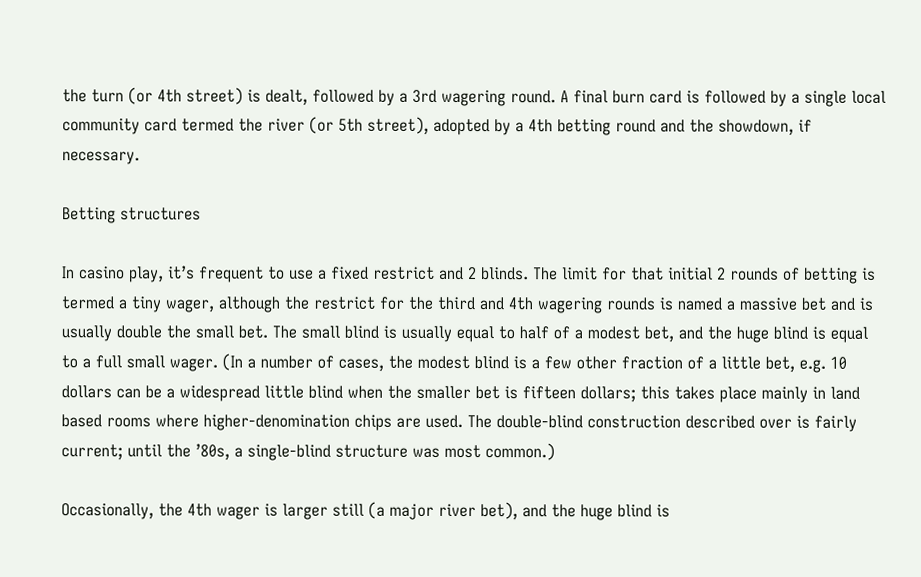the turn (or 4th street) is dealt, followed by a 3rd wagering round. A final burn card is followed by a single local community card termed the river (or 5th street), adopted by a 4th betting round and the showdown, if necessary.

Betting structures

In casino play, it’s frequent to use a fixed restrict and 2 blinds. The limit for that initial 2 rounds of betting is termed a tiny wager, although the restrict for the third and 4th wagering rounds is named a massive bet and is usually double the small bet. The small blind is usually equal to half of a modest bet, and the huge blind is equal to a full small wager. (In a number of cases, the modest blind is a few other fraction of a little bet, e.g. 10 dollars can be a widespread little blind when the smaller bet is fifteen dollars; this takes place mainly in land based rooms where higher-denomination chips are used. The double-blind construction described over is fairly current; until the ’80s, a single-blind structure was most common.)

Occasionally, the 4th wager is larger still (a major river bet), and the huge blind is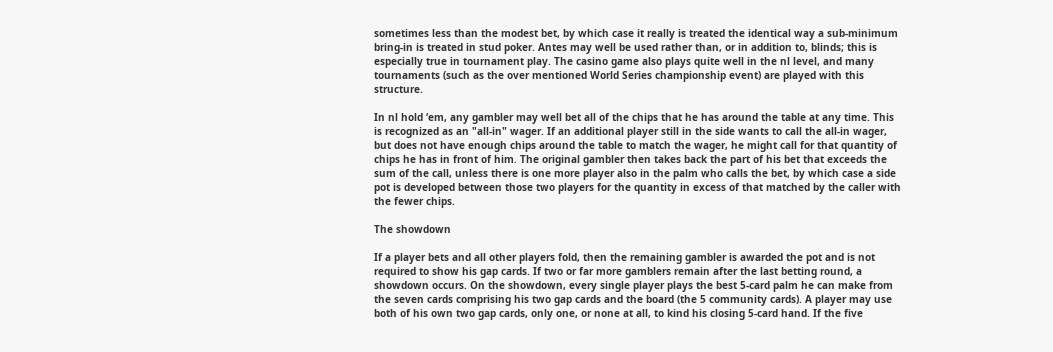sometimes less than the modest bet, by which case it really is treated the identical way a sub-minimum bring-in is treated in stud poker. Antes may well be used rather than, or in addition to, blinds; this is especially true in tournament play. The casino game also plays quite well in the nl level, and many tournaments (such as the over mentioned World Series championship event) are played with this structure.

In nl hold ‘em, any gambler may well bet all of the chips that he has around the table at any time. This is recognized as an "all-in" wager. If an additional player still in the side wants to call the all-in wager, but does not have enough chips around the table to match the wager, he might call for that quantity of chips he has in front of him. The original gambler then takes back the part of his bet that exceeds the sum of the call, unless there is one more player also in the palm who calls the bet, by which case a side pot is developed between those two players for the quantity in excess of that matched by the caller with the fewer chips.

The showdown

If a player bets and all other players fold, then the remaining gambler is awarded the pot and is not required to show his gap cards. If two or far more gamblers remain after the last betting round, a showdown occurs. On the showdown, every single player plays the best 5-card palm he can make from the seven cards comprising his two gap cards and the board (the 5 community cards). A player may use both of his own two gap cards, only one, or none at all, to kind his closing 5-card hand. If the five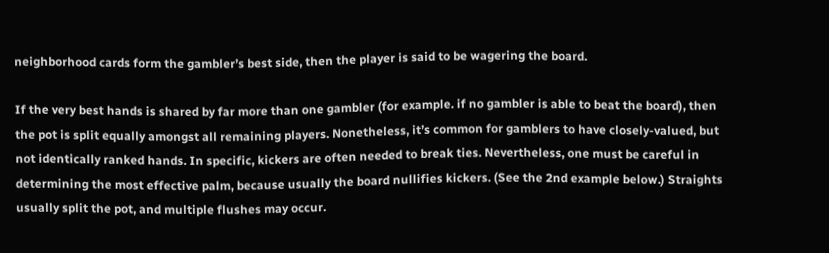neighborhood cards form the gambler’s best side, then the player is said to be wagering the board.

If the very best hands is shared by far more than one gambler (for example. if no gambler is able to beat the board), then the pot is split equally amongst all remaining players. Nonetheless, it’s common for gamblers to have closely-valued, but not identically ranked hands. In specific, kickers are often needed to break ties. Nevertheless, one must be careful in determining the most effective palm, because usually the board nullifies kickers. (See the 2nd example below.) Straights usually split the pot, and multiple flushes may occur.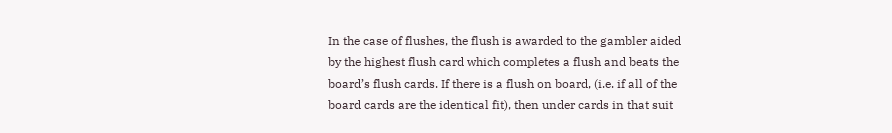In the case of flushes, the flush is awarded to the gambler aided by the highest flush card which completes a flush and beats the board’s flush cards. If there is a flush on board, (i.e. if all of the board cards are the identical fit), then under cards in that suit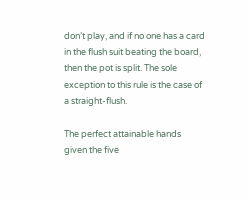don’t play, and if no one has a card in the flush suit beating the board, then the pot is split. The sole exception to this rule is the case of a straight-flush.

The perfect attainable hands given the five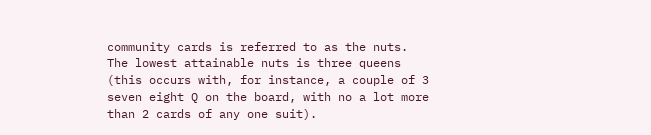community cards is referred to as the nuts. The lowest attainable nuts is three queens (this occurs with, for instance, a couple of 3 seven eight Q on the board, with no a lot more than 2 cards of any one suit).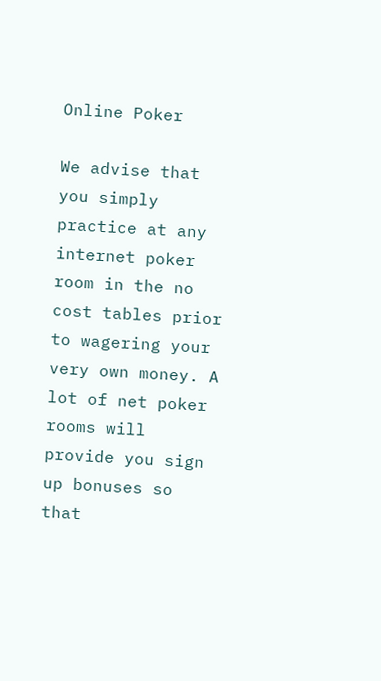Online Poker

We advise that you simply practice at any internet poker room in the no cost tables prior to wagering your very own money. A lot of net poker rooms will provide you sign up bonuses so that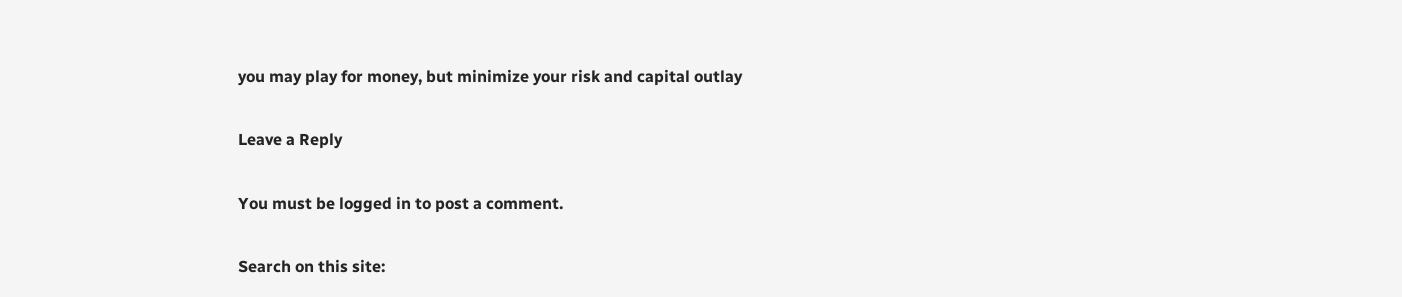you may play for money, but minimize your risk and capital outlay

Leave a Reply

You must be logged in to post a comment.

Search on this site: